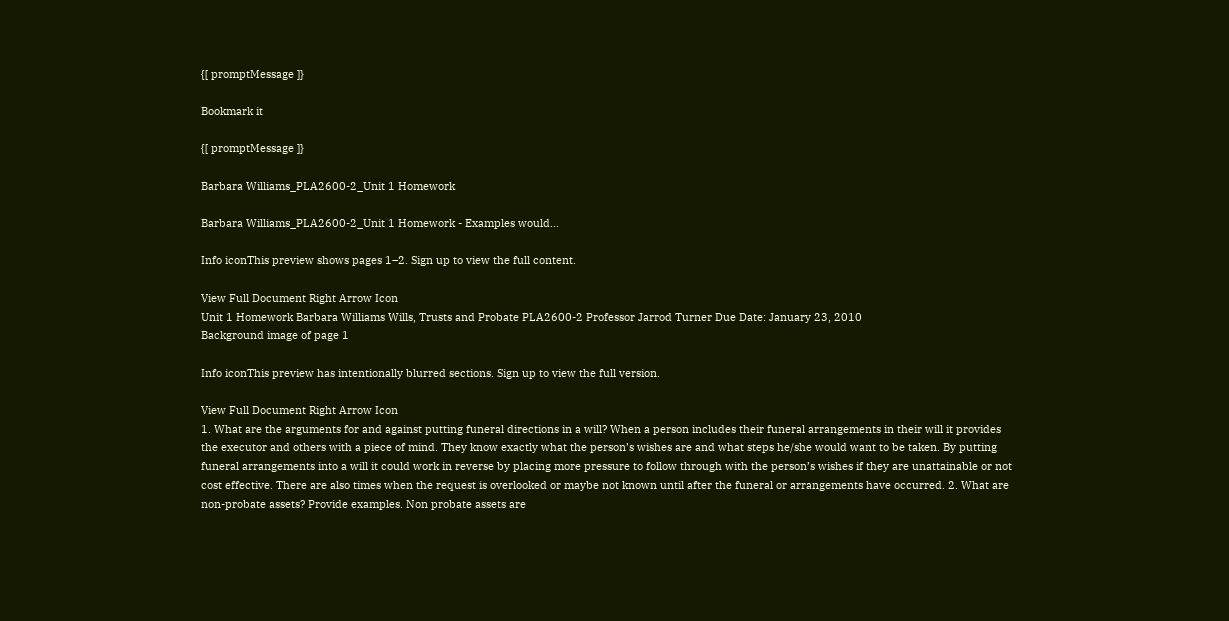{[ promptMessage ]}

Bookmark it

{[ promptMessage ]}

Barbara Williams_PLA2600-2_Unit 1 Homework

Barbara Williams_PLA2600-2_Unit 1 Homework - Examples would...

Info iconThis preview shows pages 1–2. Sign up to view the full content.

View Full Document Right Arrow Icon
Unit 1 Homework Barbara Williams Wills, Trusts and Probate PLA2600-2 Professor Jarrod Turner Due Date: January 23, 2010
Background image of page 1

Info iconThis preview has intentionally blurred sections. Sign up to view the full version.

View Full Document Right Arrow Icon
1. What are the arguments for and against putting funeral directions in a will? When a person includes their funeral arrangements in their will it provides the executor and others with a piece of mind. They know exactly what the person’s wishes are and what steps he/she would want to be taken. By putting funeral arrangements into a will it could work in reverse by placing more pressure to follow through with the person’s wishes if they are unattainable or not cost effective. There are also times when the request is overlooked or maybe not known until after the funeral or arrangements have occurred. 2. What are non-probate assets? Provide examples. Non probate assets are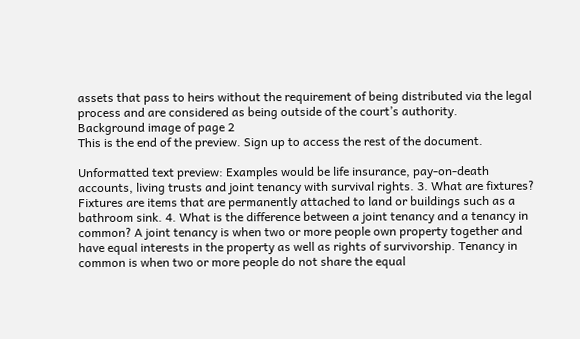assets that pass to heirs without the requirement of being distributed via the legal process and are considered as being outside of the court’s authority.
Background image of page 2
This is the end of the preview. Sign up to access the rest of the document.

Unformatted text preview: Examples would be life insurance, pay-on-death accounts, living trusts and joint tenancy with survival rights. 3. What are fixtures? Fixtures are items that are permanently attached to land or buildings such as a bathroom sink. 4. What is the difference between a joint tenancy and a tenancy in common? A joint tenancy is when two or more people own property together and have equal interests in the property as well as rights of survivorship. Tenancy in common is when two or more people do not share the equal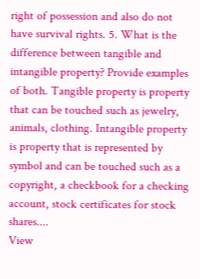right of possession and also do not have survival rights. 5. What is the difference between tangible and intangible property? Provide examples of both. Tangible property is property that can be touched such as jewelry, animals, clothing. Intangible property is property that is represented by symbol and can be touched such as a copyright, a checkbook for a checking account, stock certificates for stock shares....
View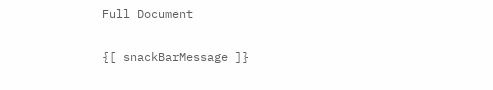Full Document

{[ snackBarMessage ]}